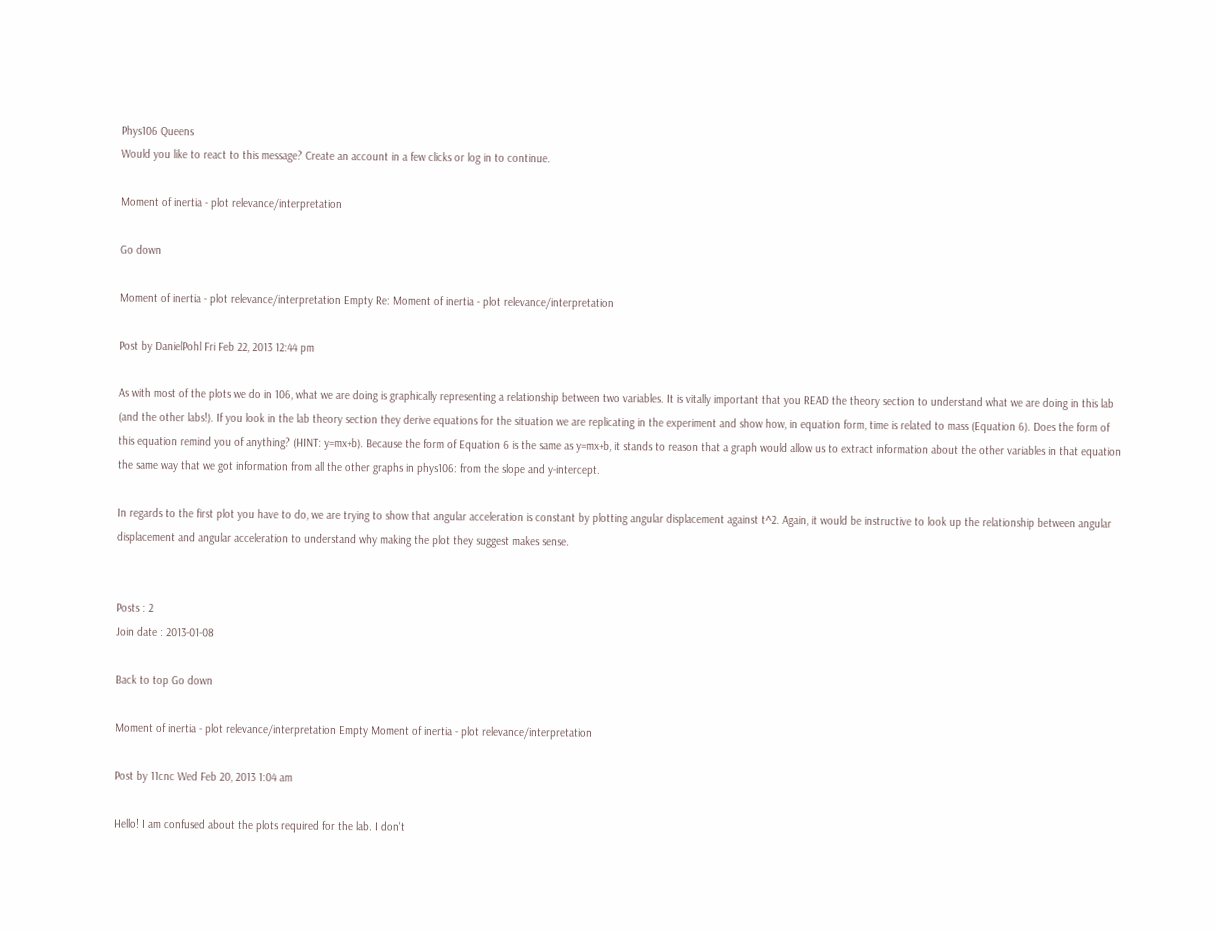Phys106 Queens
Would you like to react to this message? Create an account in a few clicks or log in to continue.

Moment of inertia - plot relevance/interpretation

Go down

Moment of inertia - plot relevance/interpretation Empty Re: Moment of inertia - plot relevance/interpretation

Post by DanielPohl Fri Feb 22, 2013 12:44 pm

As with most of the plots we do in 106, what we are doing is graphically representing a relationship between two variables. It is vitally important that you READ the theory section to understand what we are doing in this lab (and the other labs!). If you look in the lab theory section they derive equations for the situation we are replicating in the experiment and show how, in equation form, time is related to mass (Equation 6). Does the form of this equation remind you of anything? (HINT: y=mx+b). Because the form of Equation 6 is the same as y=mx+b, it stands to reason that a graph would allow us to extract information about the other variables in that equation the same way that we got information from all the other graphs in phys106: from the slope and y-intercept.

In regards to the first plot you have to do, we are trying to show that angular acceleration is constant by plotting angular displacement against t^2. Again, it would be instructive to look up the relationship between angular displacement and angular acceleration to understand why making the plot they suggest makes sense.


Posts : 2
Join date : 2013-01-08

Back to top Go down

Moment of inertia - plot relevance/interpretation Empty Moment of inertia - plot relevance/interpretation

Post by 11cnc Wed Feb 20, 2013 1:04 am

Hello! I am confused about the plots required for the lab. I don't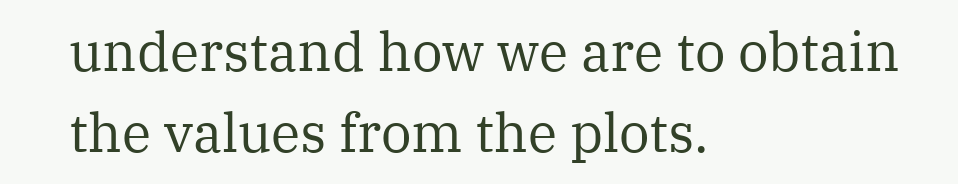understand how we are to obtain the values from the plots.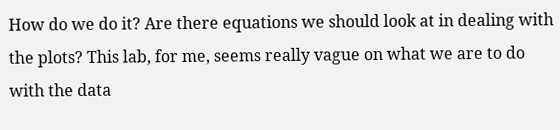How do we do it? Are there equations we should look at in dealing with the plots? This lab, for me, seems really vague on what we are to do with the data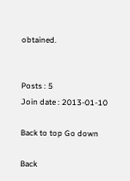obtained.


Posts : 5
Join date : 2013-01-10

Back to top Go down

Back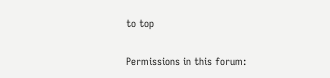to top

Permissions in this forum: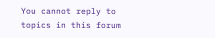You cannot reply to topics in this forum